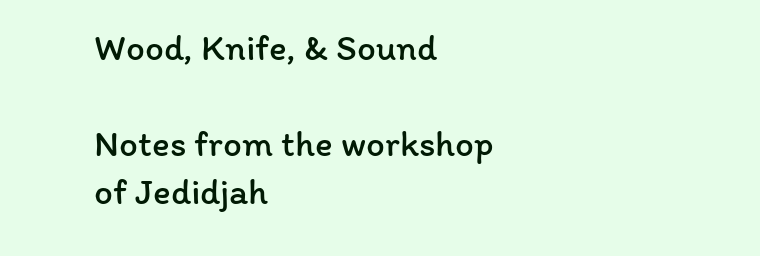Wood, Knife, & Sound

Notes from the workshop of Jedidjah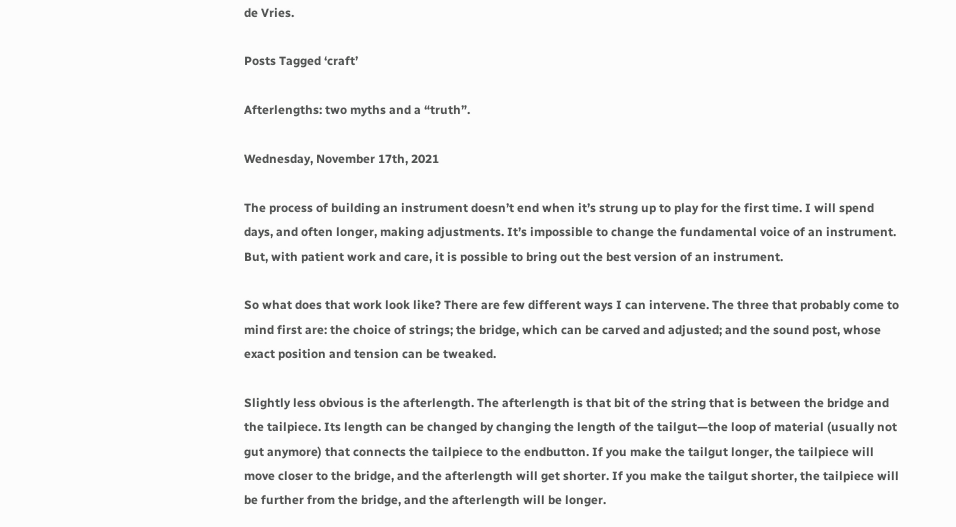de Vries.

Posts Tagged ‘craft’

Afterlengths: two myths and a “truth”.

Wednesday, November 17th, 2021

The process of building an instrument doesn’t end when it’s strung up to play for the first time. I will spend days, and often longer, making adjustments. It’s impossible to change the fundamental voice of an instrument. But, with patient work and care, it is possible to bring out the best version of an instrument.

So what does that work look like? There are few different ways I can intervene. The three that probably come to mind first are: the choice of strings; the bridge, which can be carved and adjusted; and the sound post, whose exact position and tension can be tweaked.

Slightly less obvious is the afterlength. The afterlength is that bit of the string that is between the bridge and the tailpiece. Its length can be changed by changing the length of the tailgut—the loop of material (usually not gut anymore) that connects the tailpiece to the endbutton. If you make the tailgut longer, the tailpiece will move closer to the bridge, and the afterlength will get shorter. If you make the tailgut shorter, the tailpiece will be further from the bridge, and the afterlength will be longer.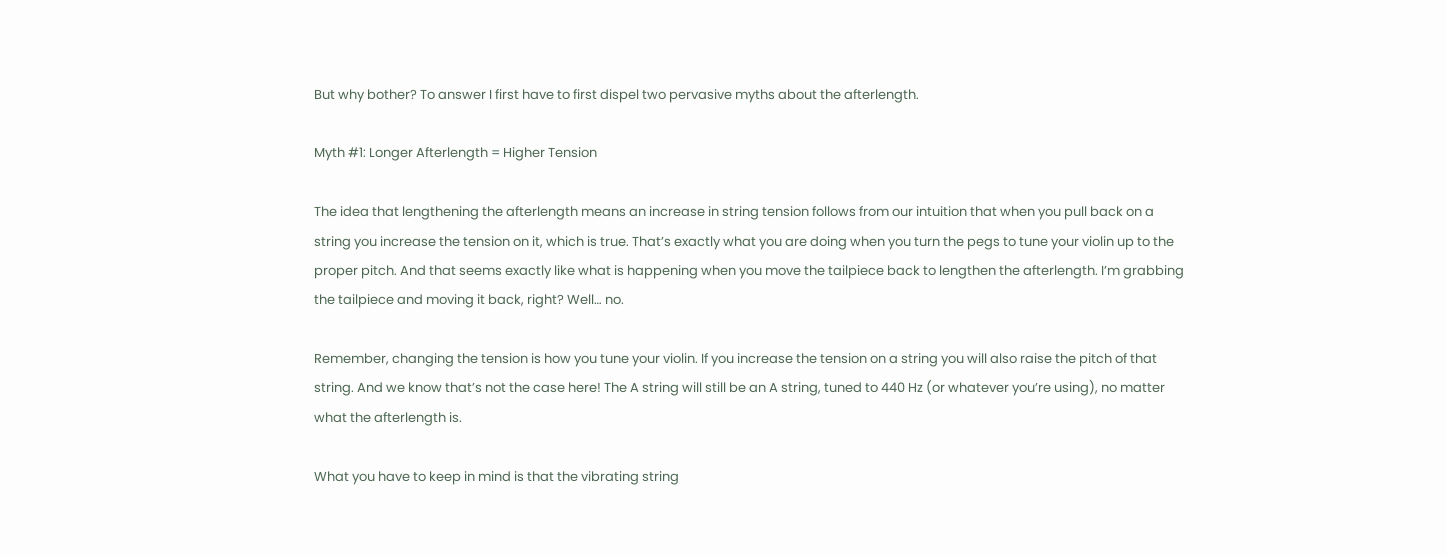But why bother? To answer I first have to first dispel two pervasive myths about the afterlength.

Myth #1: Longer Afterlength = Higher Tension

The idea that lengthening the afterlength means an increase in string tension follows from our intuition that when you pull back on a string you increase the tension on it, which is true. That’s exactly what you are doing when you turn the pegs to tune your violin up to the proper pitch. And that seems exactly like what is happening when you move the tailpiece back to lengthen the afterlength. I’m grabbing the tailpiece and moving it back, right? Well… no.

Remember, changing the tension is how you tune your violin. If you increase the tension on a string you will also raise the pitch of that string. And we know that’s not the case here! The A string will still be an A string, tuned to 440 Hz (or whatever you’re using), no matter what the afterlength is.

What you have to keep in mind is that the vibrating string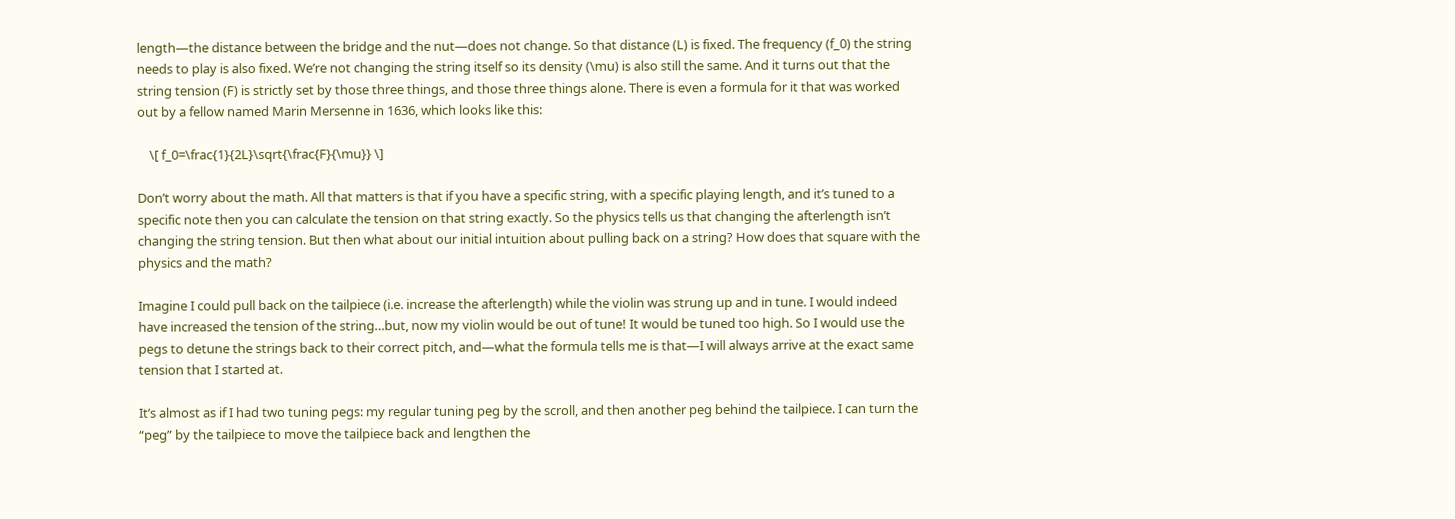length—the distance between the bridge and the nut—does not change. So that distance (L) is fixed. The frequency (f_0) the string needs to play is also fixed. We’re not changing the string itself so its density (\mu) is also still the same. And it turns out that the string tension (F) is strictly set by those three things, and those three things alone. There is even a formula for it that was worked out by a fellow named Marin Mersenne in 1636, which looks like this:

    \[ f_0=\frac{1}{2L}\sqrt{\frac{F}{\mu}} \]

Don’t worry about the math. All that matters is that if you have a specific string, with a specific playing length, and it’s tuned to a specific note then you can calculate the tension on that string exactly. So the physics tells us that changing the afterlength isn’t changing the string tension. But then what about our initial intuition about pulling back on a string? How does that square with the physics and the math?

Imagine I could pull back on the tailpiece (i.e. increase the afterlength) while the violin was strung up and in tune. I would indeed have increased the tension of the string…but, now my violin would be out of tune! It would be tuned too high. So I would use the pegs to detune the strings back to their correct pitch, and—what the formula tells me is that—I will always arrive at the exact same tension that I started at.

It’s almost as if I had two tuning pegs: my regular tuning peg by the scroll, and then another peg behind the tailpiece. I can turn the “peg” by the tailpiece to move the tailpiece back and lengthen the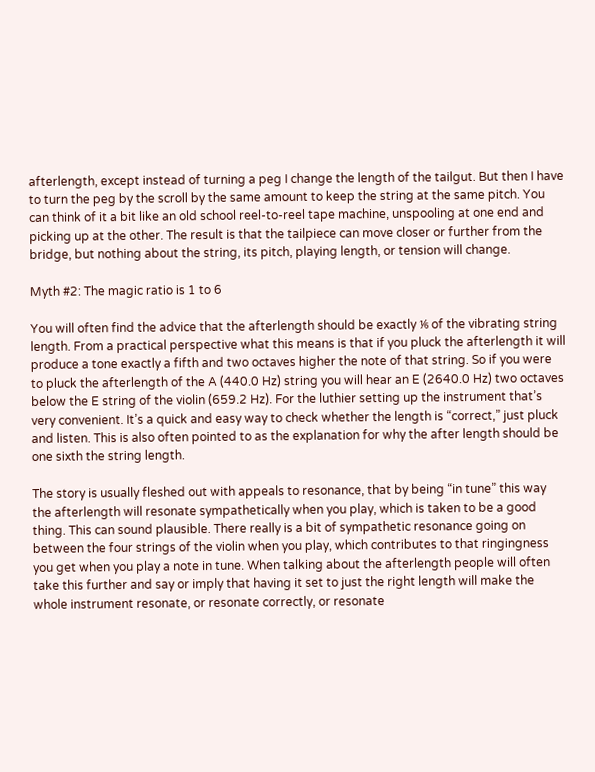afterlength, except instead of turning a peg I change the length of the tailgut. But then I have to turn the peg by the scroll by the same amount to keep the string at the same pitch. You can think of it a bit like an old school reel-to-reel tape machine, unspooling at one end and picking up at the other. The result is that the tailpiece can move closer or further from the bridge, but nothing about the string, its pitch, playing length, or tension will change.

Myth #2: The magic ratio is 1 to 6

You will often find the advice that the afterlength should be exactly ⅙ of the vibrating string length. From a practical perspective what this means is that if you pluck the afterlength it will produce a tone exactly a fifth and two octaves higher the note of that string. So if you were to pluck the afterlength of the A (440.0 Hz) string you will hear an E (2640.0 Hz) two octaves below the E string of the violin (659.2 Hz). For the luthier setting up the instrument that’s very convenient. It’s a quick and easy way to check whether the length is “correct,” just pluck and listen. This is also often pointed to as the explanation for why the after length should be one sixth the string length.

The story is usually fleshed out with appeals to resonance, that by being “in tune” this way the afterlength will resonate sympathetically when you play, which is taken to be a good thing. This can sound plausible. There really is a bit of sympathetic resonance going on between the four strings of the violin when you play, which contributes to that ringingness you get when you play a note in tune. When talking about the afterlength people will often take this further and say or imply that having it set to just the right length will make the whole instrument resonate, or resonate correctly, or resonate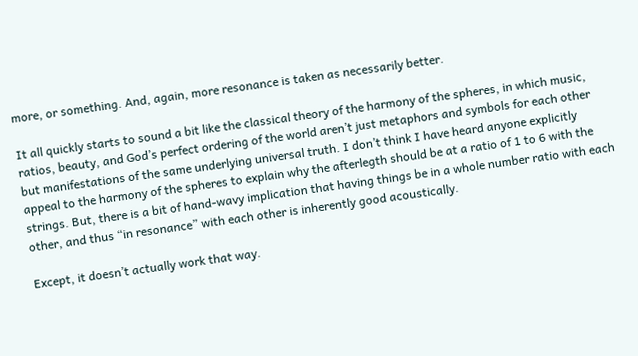more, or something. And, again, more resonance is taken as necessarily better.

It all quickly starts to sound a bit like the classical theory of the harmony of the spheres, in which music, ratios, beauty, and God’s perfect ordering of the world aren’t just metaphors and symbols for each other but manifestations of the same underlying universal truth. I don’t think I have heard anyone explicitly appeal to the harmony of the spheres to explain why the afterlegth should be at a ratio of 1 to 6 with the strings. But, there is a bit of hand-wavy implication that having things be in a whole number ratio with each other, and thus “in resonance” with each other is inherently good acoustically.

Except, it doesn’t actually work that way.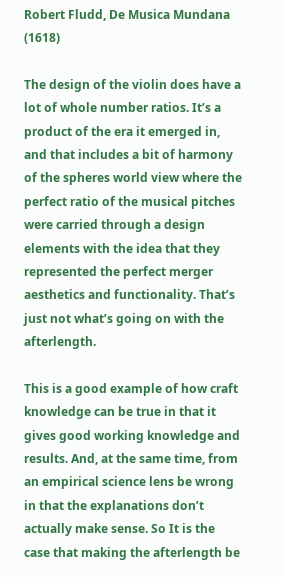Robert Fludd, De Musica Mundana (1618)

The design of the violin does have a lot of whole number ratios. It’s a product of the era it emerged in, and that includes a bit of harmony of the spheres world view where the perfect ratio of the musical pitches were carried through a design elements with the idea that they represented the perfect merger aesthetics and functionality. That’s just not what’s going on with the afterlength.

This is a good example of how craft knowledge can be true in that it gives good working knowledge and results. And, at the same time, from an empirical science lens be wrong in that the explanations don’t actually make sense. So It is the case that making the afterlength be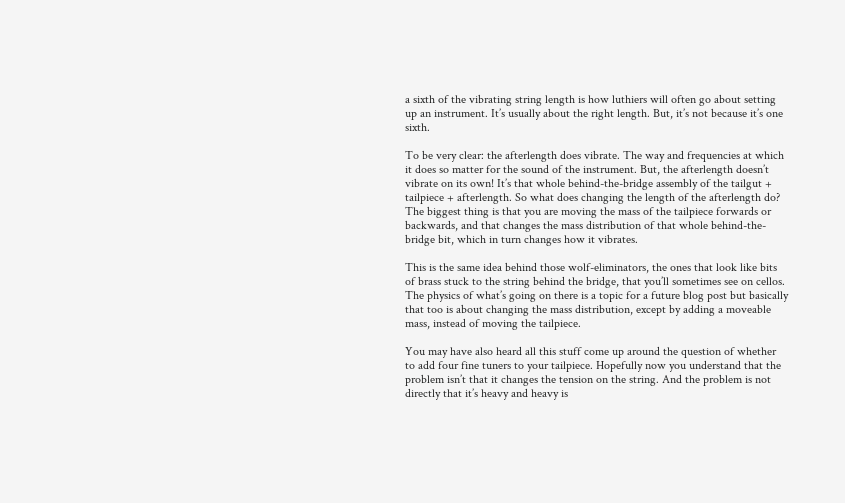a sixth of the vibrating string length is how luthiers will often go about setting up an instrument. It’s usually about the right length. But, it’s not because it’s one sixth.

To be very clear: the afterlength does vibrate. The way and frequencies at which it does so matter for the sound of the instrument. But, the afterlength doesn’t vibrate on its own! It’s that whole behind-the-bridge assembly of the tailgut + tailpiece + afterlength. So what does changing the length of the afterlength do? The biggest thing is that you are moving the mass of the tailpiece forwards or backwards, and that changes the mass distribution of that whole behind-the-bridge bit, which in turn changes how it vibrates.

This is the same idea behind those wolf-eliminators, the ones that look like bits of brass stuck to the string behind the bridge, that you’ll sometimes see on cellos. The physics of what’s going on there is a topic for a future blog post but basically that too is about changing the mass distribution, except by adding a moveable mass, instead of moving the tailpiece.

You may have also heard all this stuff come up around the question of whether to add four fine tuners to your tailpiece. Hopefully now you understand that the problem isn’t that it changes the tension on the string. And the problem is not directly that it’s heavy and heavy is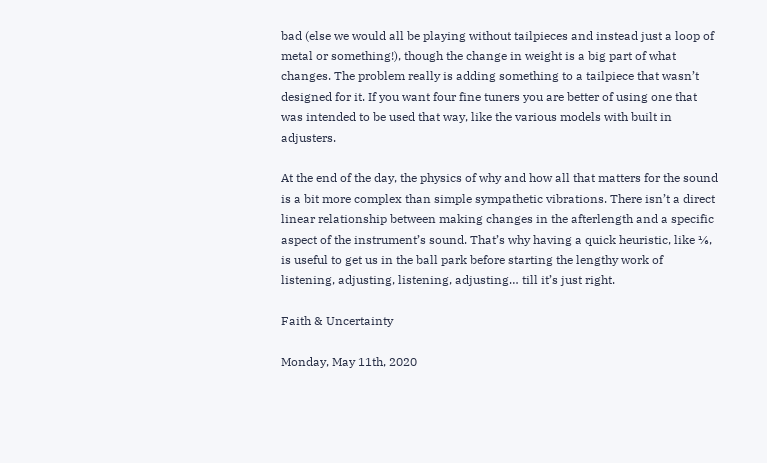bad (else we would all be playing without tailpieces and instead just a loop of metal or something!), though the change in weight is a big part of what changes. The problem really is adding something to a tailpiece that wasn’t designed for it. If you want four fine tuners you are better of using one that was intended to be used that way, like the various models with built in adjusters.

At the end of the day, the physics of why and how all that matters for the sound is a bit more complex than simple sympathetic vibrations. There isn’t a direct linear relationship between making changes in the afterlength and a specific aspect of the instrument’s sound. That’s why having a quick heuristic, like ⅙, is useful to get us in the ball park before starting the lengthy work of listening, adjusting, listening, adjusting… till it’s just right.

Faith & Uncertainty

Monday, May 11th, 2020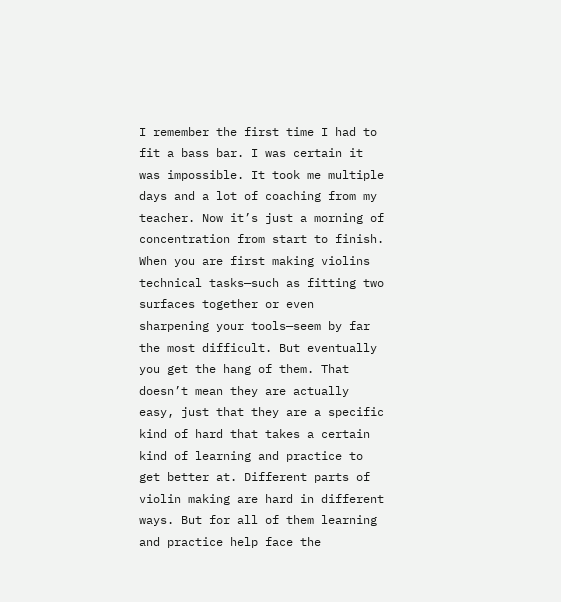I remember the first time I had to fit a bass bar. I was certain it was impossible. It took me multiple days and a lot of coaching from my teacher. Now it’s just a morning of concentration from start to finish. When you are first making violins technical tasks—such as fitting two surfaces together or even sharpening your tools—seem by far the most difficult. But eventually you get the hang of them. That doesn’t mean they are actually easy, just that they are a specific kind of hard that takes a certain kind of learning and practice to get better at. Different parts of violin making are hard in different ways. But for all of them learning and practice help face the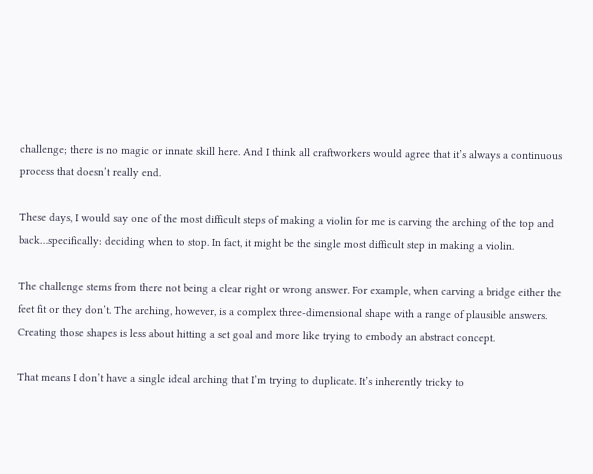challenge; there is no magic or innate skill here. And I think all craftworkers would agree that it’s always a continuous process that doesn’t really end.

These days, I would say one of the most difficult steps of making a violin for me is carving the arching of the top and back…specifically: deciding when to stop. In fact, it might be the single most difficult step in making a violin.

The challenge stems from there not being a clear right or wrong answer. For example, when carving a bridge either the feet fit or they don’t. The arching, however, is a complex three-dimensional shape with a range of plausible answers. Creating those shapes is less about hitting a set goal and more like trying to embody an abstract concept.

That means I don’t have a single ideal arching that I’m trying to duplicate. It’s inherently tricky to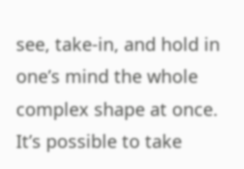see, take-in, and hold in one’s mind the whole complex shape at once. It’s possible to take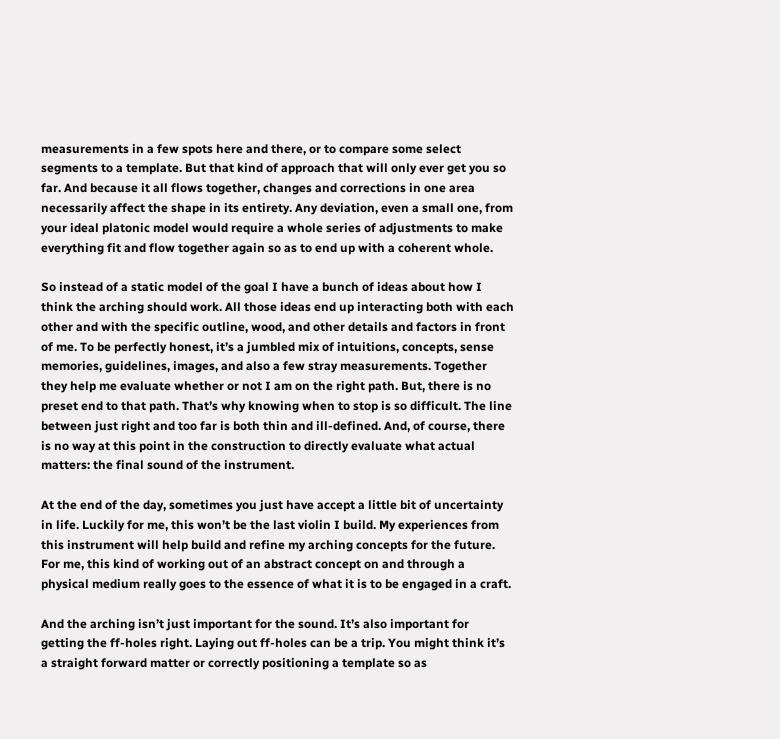measurements in a few spots here and there, or to compare some select segments to a template. But that kind of approach that will only ever get you so far. And because it all flows together, changes and corrections in one area necessarily affect the shape in its entirety. Any deviation, even a small one, from your ideal platonic model would require a whole series of adjustments to make everything fit and flow together again so as to end up with a coherent whole.

So instead of a static model of the goal I have a bunch of ideas about how I think the arching should work. All those ideas end up interacting both with each other and with the specific outline, wood, and other details and factors in front of me. To be perfectly honest, it’s a jumbled mix of intuitions, concepts, sense memories, guidelines, images, and also a few stray measurements. Together they help me evaluate whether or not I am on the right path. But, there is no preset end to that path. That’s why knowing when to stop is so difficult. The line between just right and too far is both thin and ill-defined. And, of course, there is no way at this point in the construction to directly evaluate what actual matters: the final sound of the instrument.

At the end of the day, sometimes you just have accept a little bit of uncertainty in life. Luckily for me, this won’t be the last violin I build. My experiences from this instrument will help build and refine my arching concepts for the future. For me, this kind of working out of an abstract concept on and through a physical medium really goes to the essence of what it is to be engaged in a craft.

And the arching isn’t just important for the sound. It’s also important for getting the ff-holes right. Laying out ff-holes can be a trip. You might think it’s a straight forward matter or correctly positioning a template so as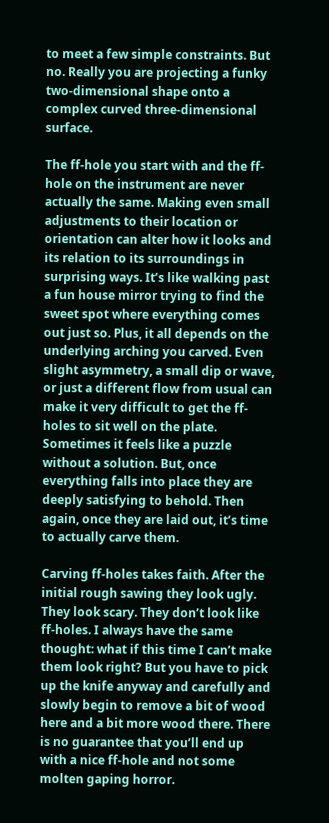to meet a few simple constraints. But no. Really you are projecting a funky two-dimensional shape onto a complex curved three-dimensional surface.

The ff-hole you start with and the ff-hole on the instrument are never actually the same. Making even small adjustments to their location or orientation can alter how it looks and its relation to its surroundings in surprising ways. It’s like walking past a fun house mirror trying to find the sweet spot where everything comes out just so. Plus, it all depends on the underlying arching you carved. Even slight asymmetry, a small dip or wave, or just a different flow from usual can make it very difficult to get the ff-holes to sit well on the plate. Sometimes it feels like a puzzle without a solution. But, once everything falls into place they are deeply satisfying to behold. Then again, once they are laid out, it’s time to actually carve them.

Carving ff-holes takes faith. After the initial rough sawing they look ugly. They look scary. They don’t look like ff-holes. I always have the same thought: what if this time I can’t make them look right? But you have to pick up the knife anyway and carefully and slowly begin to remove a bit of wood here and a bit more wood there. There is no guarantee that you’ll end up with a nice ff-hole and not some molten gaping horror.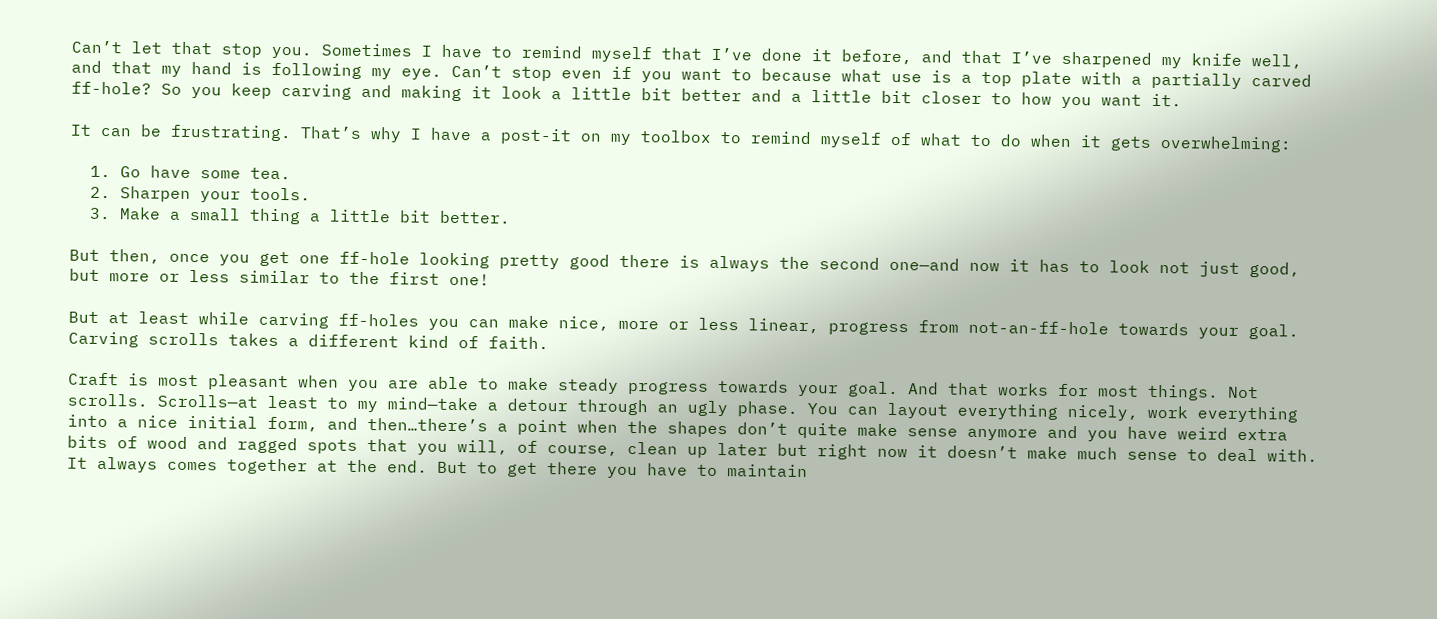Can’t let that stop you. Sometimes I have to remind myself that I’ve done it before, and that I’ve sharpened my knife well, and that my hand is following my eye. Can’t stop even if you want to because what use is a top plate with a partially carved ff-hole? So you keep carving and making it look a little bit better and a little bit closer to how you want it.

It can be frustrating. That’s why I have a post-it on my toolbox to remind myself of what to do when it gets overwhelming:

  1. Go have some tea.
  2. Sharpen your tools.
  3. Make a small thing a little bit better.

But then, once you get one ff-hole looking pretty good there is always the second one—and now it has to look not just good, but more or less similar to the first one!

But at least while carving ff-holes you can make nice, more or less linear, progress from not-an-ff-hole towards your goal. Carving scrolls takes a different kind of faith.

Craft is most pleasant when you are able to make steady progress towards your goal. And that works for most things. Not scrolls. Scrolls—at least to my mind—take a detour through an ugly phase. You can layout everything nicely, work everything into a nice initial form, and then…there’s a point when the shapes don’t quite make sense anymore and you have weird extra bits of wood and ragged spots that you will, of course, clean up later but right now it doesn’t make much sense to deal with. It always comes together at the end. But to get there you have to maintain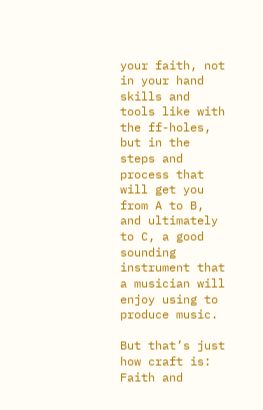your faith, not in your hand skills and tools like with the ff-holes, but in the steps and process that will get you from A to B, and ultimately to C, a good sounding instrument that a musician will enjoy using to produce music.

But that’s just how craft is: Faith and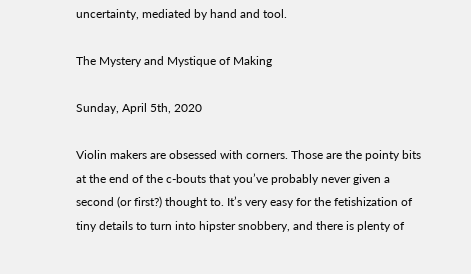uncertainty, mediated by hand and tool.

The Mystery and Mystique of Making

Sunday, April 5th, 2020

Violin makers are obsessed with corners. Those are the pointy bits at the end of the c-bouts that you’ve probably never given a second (or first?) thought to. It’s very easy for the fetishization of tiny details to turn into hipster snobbery, and there is plenty of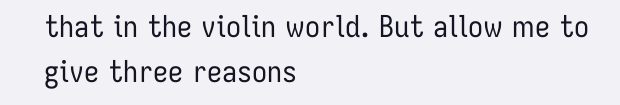that in the violin world. But allow me to give three reasons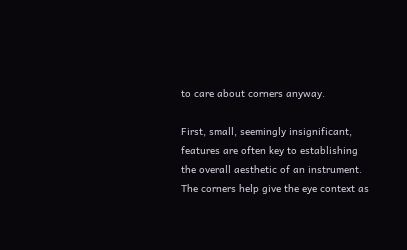to care about corners anyway.

First, small, seemingly insignificant, features are often key to establishing the overall aesthetic of an instrument. The corners help give the eye context as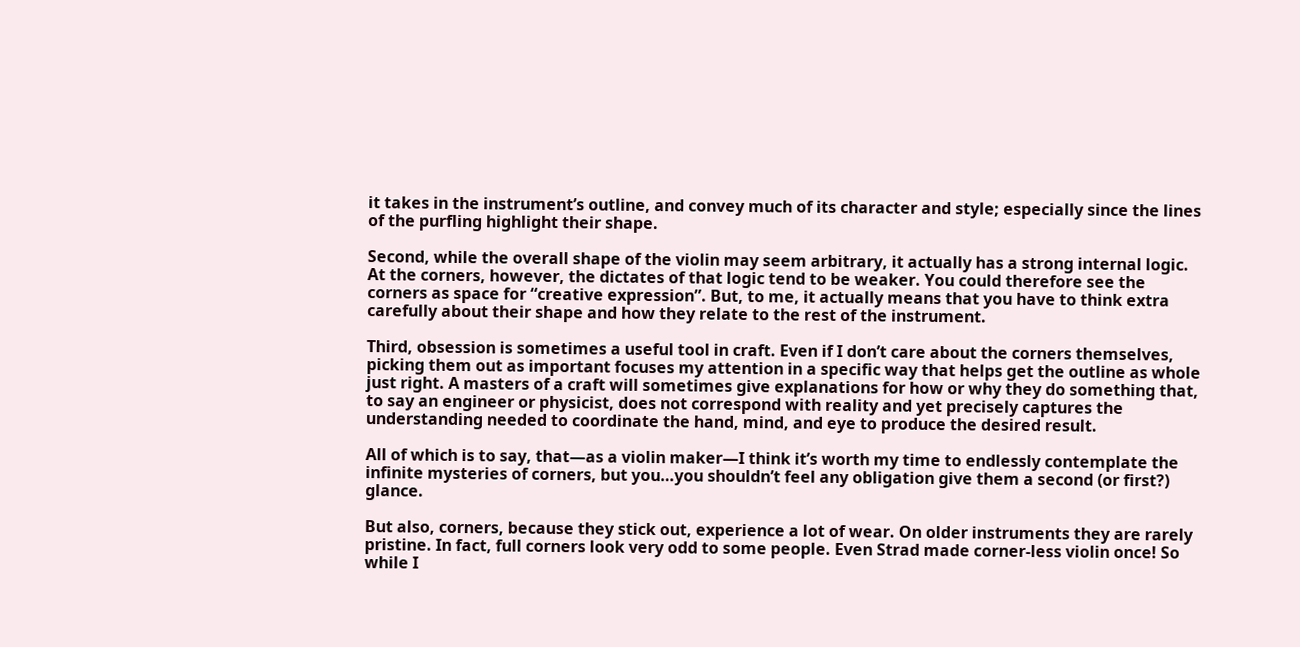it takes in the instrument’s outline, and convey much of its character and style; especially since the lines of the purfling highlight their shape.

Second, while the overall shape of the violin may seem arbitrary, it actually has a strong internal logic. At the corners, however, the dictates of that logic tend to be weaker. You could therefore see the corners as space for “creative expression”. But, to me, it actually means that you have to think extra carefully about their shape and how they relate to the rest of the instrument.

Third, obsession is sometimes a useful tool in craft. Even if I don’t care about the corners themselves, picking them out as important focuses my attention in a specific way that helps get the outline as whole just right. A masters of a craft will sometimes give explanations for how or why they do something that, to say an engineer or physicist, does not correspond with reality and yet precisely captures the understanding needed to coordinate the hand, mind, and eye to produce the desired result.

All of which is to say, that—as a violin maker—I think it’s worth my time to endlessly contemplate the infinite mysteries of corners, but you…you shouldn’t feel any obligation give them a second (or first?) glance.

But also, corners, because they stick out, experience a lot of wear. On older instruments they are rarely pristine. In fact, full corners look very odd to some people. Even Strad made corner-less violin once! So while I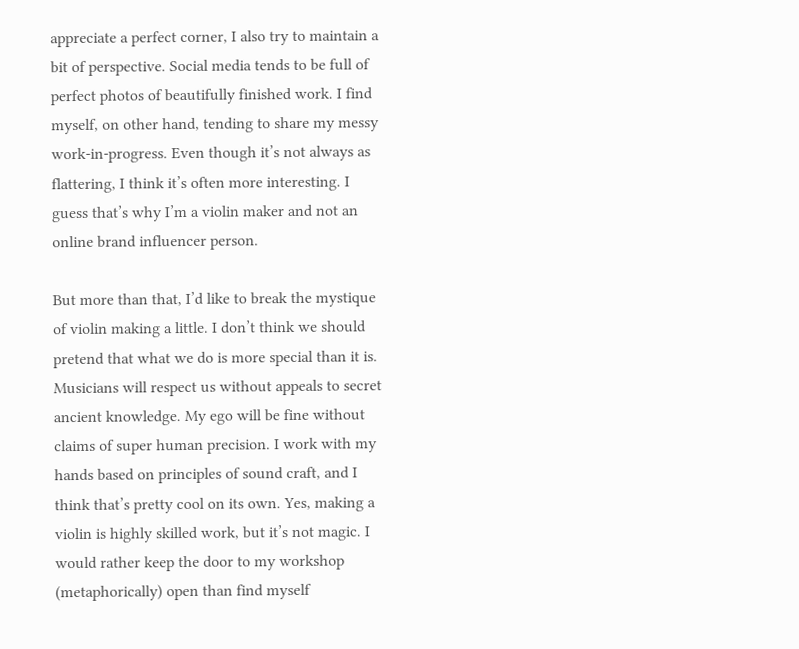appreciate a perfect corner, I also try to maintain a bit of perspective. Social media tends to be full of perfect photos of beautifully finished work. I find myself, on other hand, tending to share my messy work-in-progress. Even though it’s not always as flattering, I think it’s often more interesting. I guess that’s why I’m a violin maker and not an online brand influencer person.

But more than that, I’d like to break the mystique of violin making a little. I don’t think we should pretend that what we do is more special than it is. Musicians will respect us without appeals to secret ancient knowledge. My ego will be fine without claims of super human precision. I work with my hands based on principles of sound craft, and I think that’s pretty cool on its own. Yes, making a violin is highly skilled work, but it’s not magic. I would rather keep the door to my workshop (metaphorically) open than find myself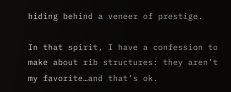hiding behind a veneer of prestige.

In that spirit, I have a confession to make about rib structures: they aren’t my favorite…and that’s ok.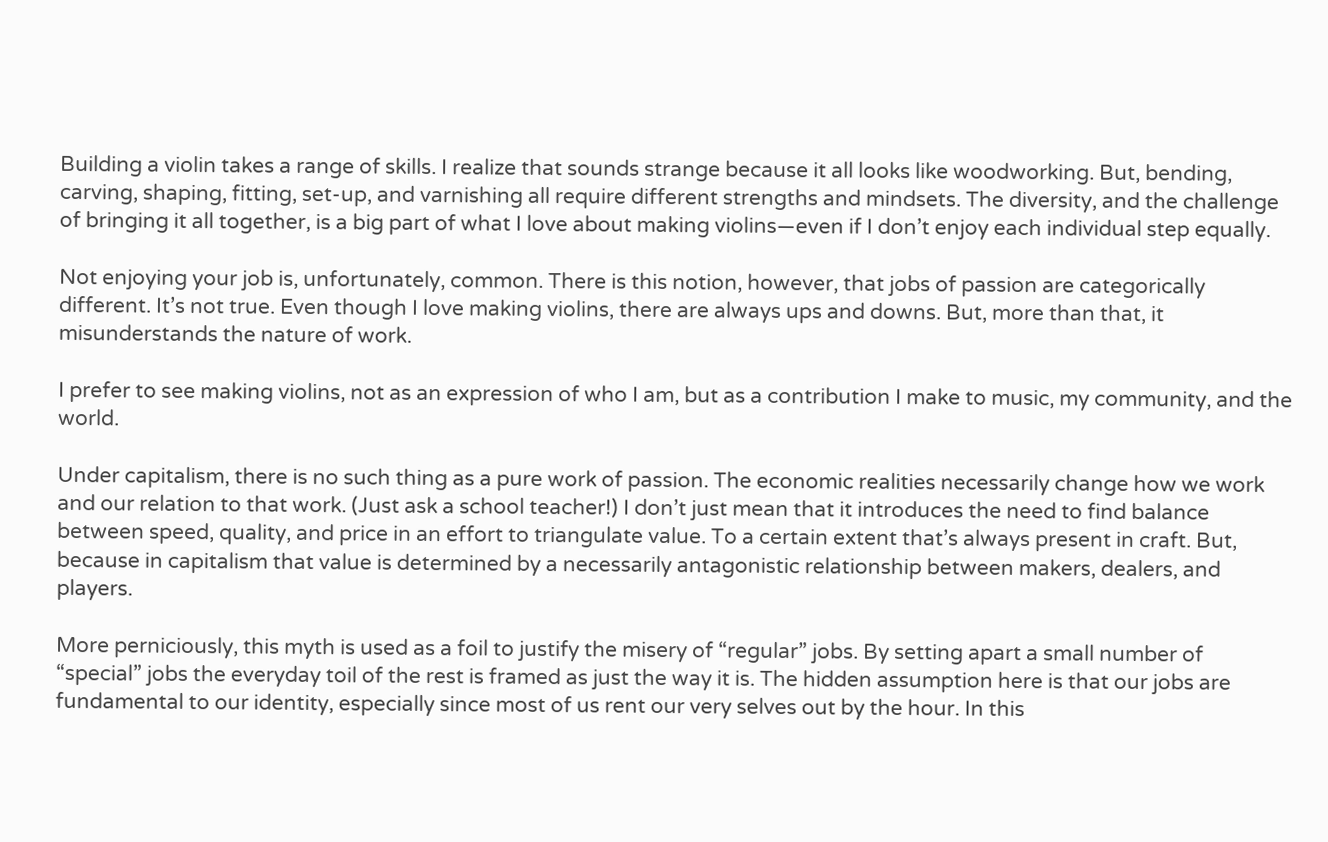Building a violin takes a range of skills. I realize that sounds strange because it all looks like woodworking. But, bending, carving, shaping, fitting, set-up, and varnishing all require different strengths and mindsets. The diversity, and the challenge of bringing it all together, is a big part of what I love about making violins—even if I don’t enjoy each individual step equally.

Not enjoying your job is, unfortunately, common. There is this notion, however, that jobs of passion are categorically different. It’s not true. Even though I love making violins, there are always ups and downs. But, more than that, it misunderstands the nature of work.

I prefer to see making violins, not as an expression of who I am, but as a contribution I make to music, my community, and the world.

Under capitalism, there is no such thing as a pure work of passion. The economic realities necessarily change how we work and our relation to that work. (Just ask a school teacher!) I don’t just mean that it introduces the need to find balance between speed, quality, and price in an effort to triangulate value. To a certain extent that’s always present in craft. But, because in capitalism that value is determined by a necessarily antagonistic relationship between makers, dealers, and players.

More perniciously, this myth is used as a foil to justify the misery of “regular” jobs. By setting apart a small number of “special” jobs the everyday toil of the rest is framed as just the way it is. The hidden assumption here is that our jobs are fundamental to our identity, especially since most of us rent our very selves out by the hour. In this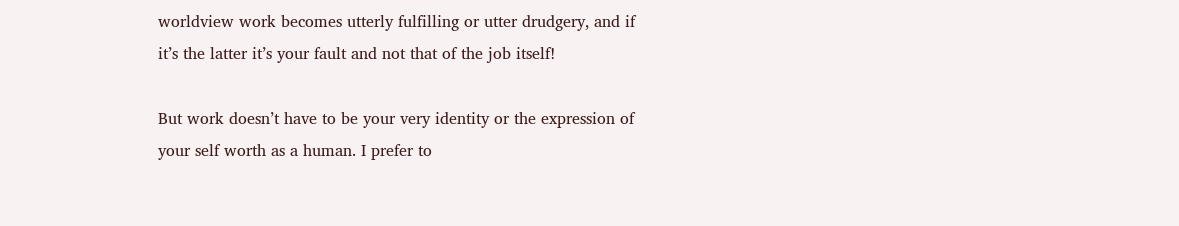worldview work becomes utterly fulfilling or utter drudgery, and if it’s the latter it’s your fault and not that of the job itself!

But work doesn’t have to be your very identity or the expression of your self worth as a human. I prefer to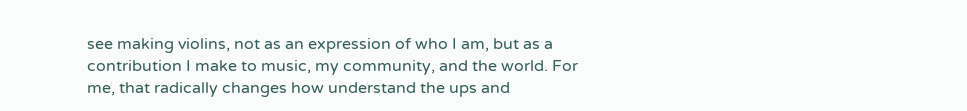see making violins, not as an expression of who I am, but as a contribution I make to music, my community, and the world. For me, that radically changes how understand the ups and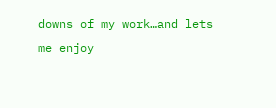downs of my work…and lets me enjoy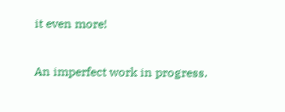it even more!

An imperfect work in progress.